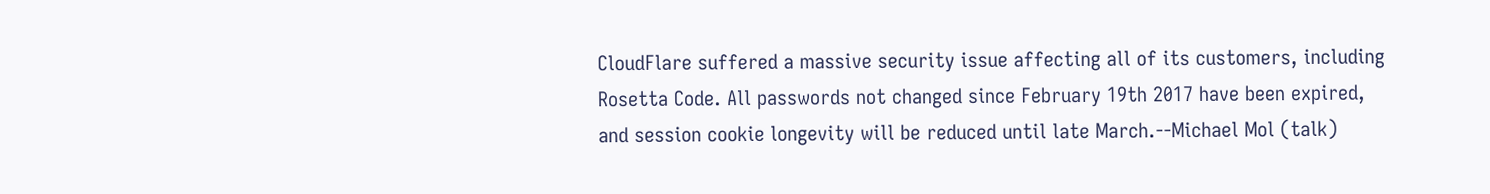CloudFlare suffered a massive security issue affecting all of its customers, including Rosetta Code. All passwords not changed since February 19th 2017 have been expired, and session cookie longevity will be reduced until late March.--Michael Mol (talk)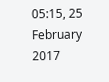05:15, 25 February 2017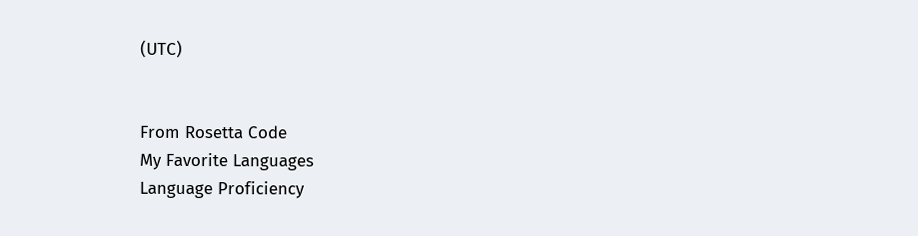(UTC)


From Rosetta Code
My Favorite Languages
Language Proficiency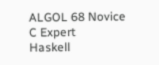ALGOL 68 Novice
C Expert
Haskell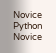Novice
Python Novice